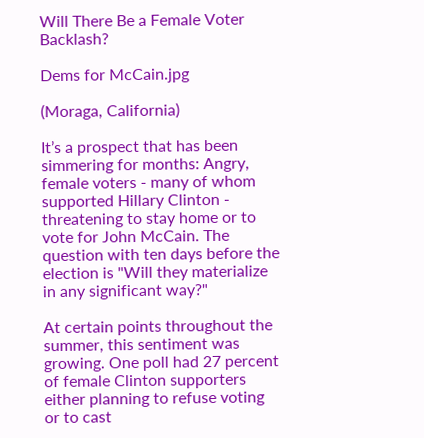Will There Be a Female Voter Backlash?

Dems for McCain.jpg

(Moraga, California)

It’s a prospect that has been simmering for months: Angry, female voters - many of whom supported Hillary Clinton - threatening to stay home or to vote for John McCain. The question with ten days before the election is "Will they materialize in any significant way?"

At certain points throughout the summer, this sentiment was growing. One poll had 27 percent of female Clinton supporters either planning to refuse voting or to cast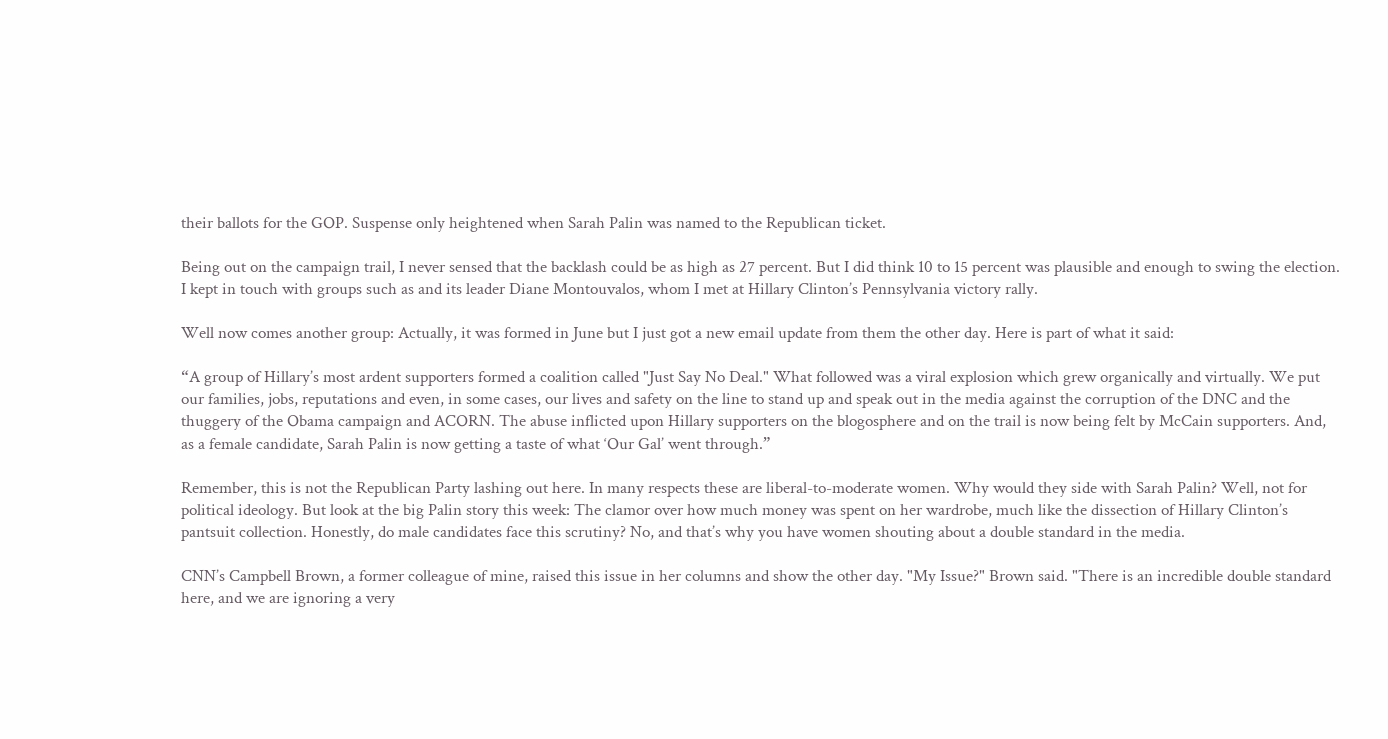their ballots for the GOP. Suspense only heightened when Sarah Palin was named to the Republican ticket.

Being out on the campaign trail, I never sensed that the backlash could be as high as 27 percent. But I did think 10 to 15 percent was plausible and enough to swing the election. I kept in touch with groups such as and its leader Diane Montouvalos, whom I met at Hillary Clinton’s Pennsylvania victory rally.

Well now comes another group: Actually, it was formed in June but I just got a new email update from them the other day. Here is part of what it said:

“A group of Hillary’s most ardent supporters formed a coalition called "Just Say No Deal." What followed was a viral explosion which grew organically and virtually. We put our families, jobs, reputations and even, in some cases, our lives and safety on the line to stand up and speak out in the media against the corruption of the DNC and the thuggery of the Obama campaign and ACORN. The abuse inflicted upon Hillary supporters on the blogosphere and on the trail is now being felt by McCain supporters. And, as a female candidate, Sarah Palin is now getting a taste of what ‘Our Gal’ went through.”

Remember, this is not the Republican Party lashing out here. In many respects these are liberal-to-moderate women. Why would they side with Sarah Palin? Well, not for political ideology. But look at the big Palin story this week: The clamor over how much money was spent on her wardrobe, much like the dissection of Hillary Clinton’s pantsuit collection. Honestly, do male candidates face this scrutiny? No, and that’s why you have women shouting about a double standard in the media.

CNN’s Campbell Brown, a former colleague of mine, raised this issue in her columns and show the other day. "My Issue?" Brown said. "There is an incredible double standard here, and we are ignoring a very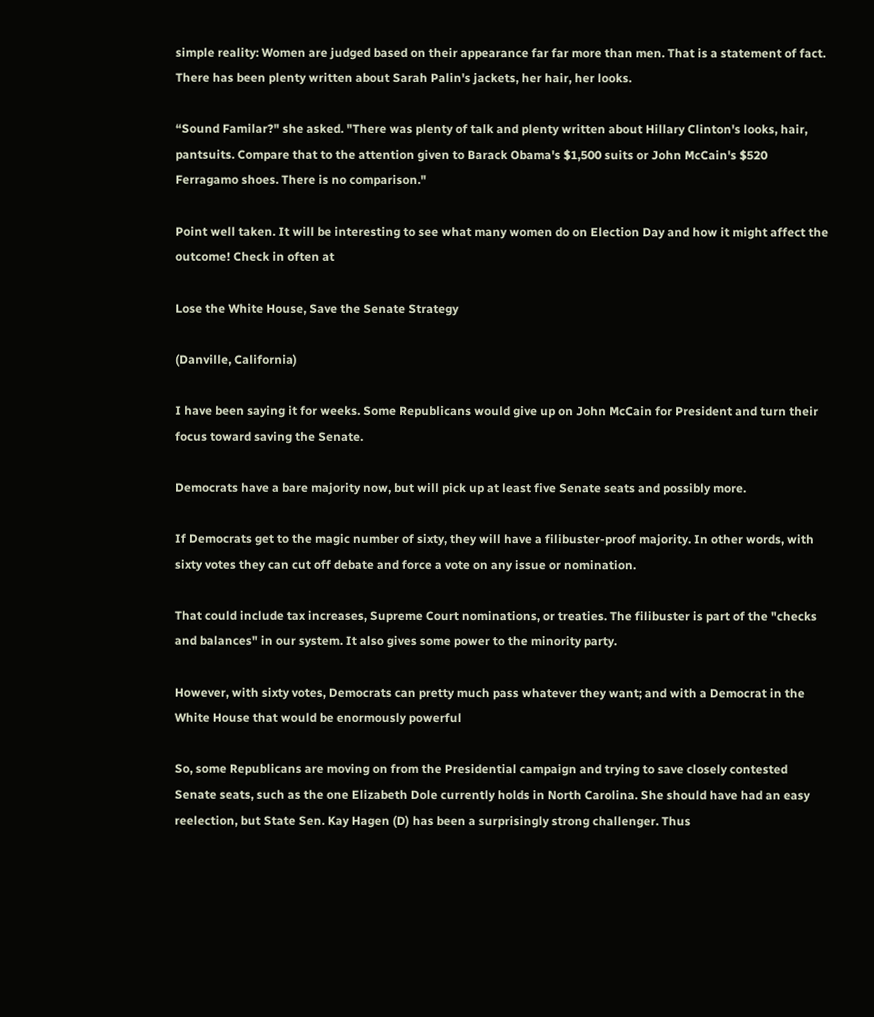simple reality: Women are judged based on their appearance far far more than men. That is a statement of fact. There has been plenty written about Sarah Palin's jackets, her hair, her looks.

“Sound Familar?" she asked. "There was plenty of talk and plenty written about Hillary Clinton's looks, hair, pantsuits. Compare that to the attention given to Barack Obama's $1,500 suits or John McCain's $520 Ferragamo shoes. There is no comparison."

Point well taken. It will be interesting to see what many women do on Election Day and how it might affect the outcome! Check in often at

Lose the White House, Save the Senate Strategy

(Danville, California)

I have been saying it for weeks. Some Republicans would give up on John McCain for President and turn their focus toward saving the Senate.

Democrats have a bare majority now, but will pick up at least five Senate seats and possibly more.

If Democrats get to the magic number of sixty, they will have a filibuster-proof majority. In other words, with sixty votes they can cut off debate and force a vote on any issue or nomination.

That could include tax increases, Supreme Court nominations, or treaties. The filibuster is part of the "checks and balances" in our system. It also gives some power to the minority party.

However, with sixty votes, Democrats can pretty much pass whatever they want; and with a Democrat in the White House that would be enormously powerful

So, some Republicans are moving on from the Presidential campaign and trying to save closely contested Senate seats, such as the one Elizabeth Dole currently holds in North Carolina. She should have had an easy reelection, but State Sen. Kay Hagen (D) has been a surprisingly strong challenger. Thus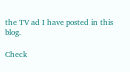the TV ad I have posted in this blog.

Check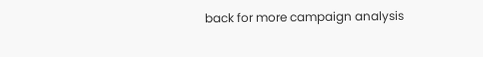back for more campaign analysis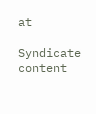at

Syndicate content